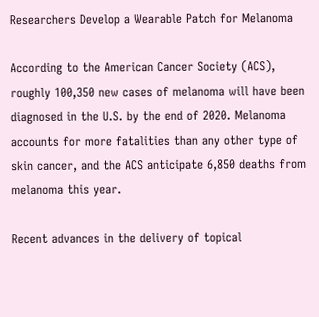Researchers Develop a Wearable Patch for Melanoma

According to the American Cancer Society (ACS), roughly 100,350 new cases of melanoma will have been diagnosed in the U.S. by the end of 2020. Melanoma accounts for more fatalities than any other type of skin cancer, and the ACS anticipate 6,850 deaths from melanoma this year.

Recent advances in the delivery of topical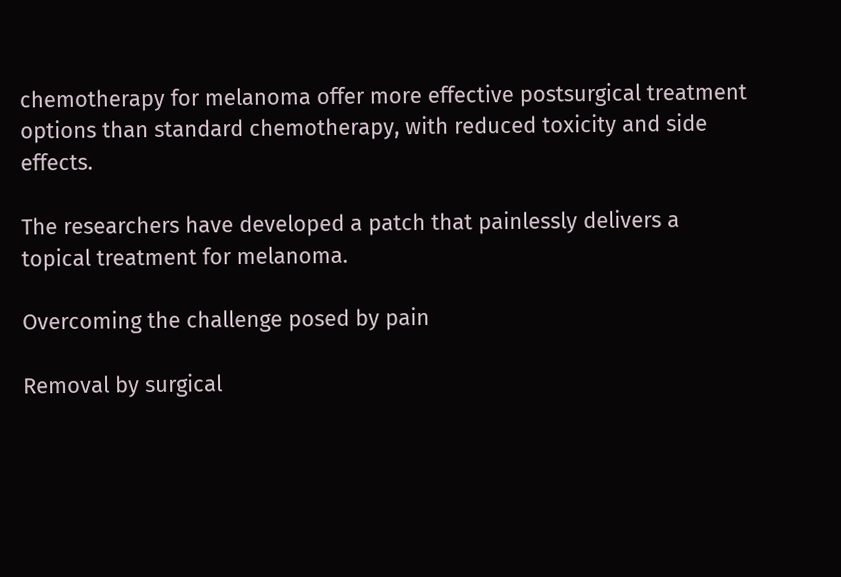chemotherapy for melanoma offer more effective postsurgical treatment options than standard chemotherapy, with reduced toxicity and side effects.

The researchers have developed a patch that painlessly delivers a topical treatment for melanoma.

Overcoming the challenge posed by pain

Removal by surgical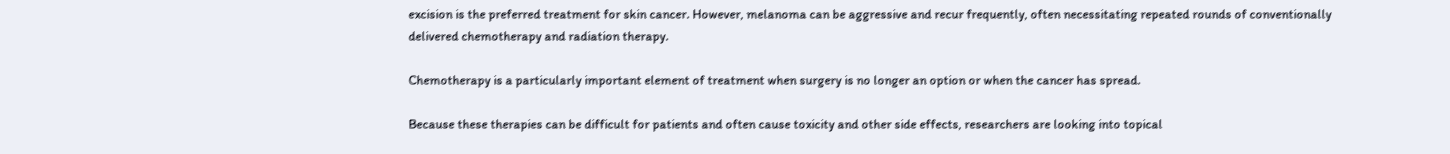excision is the preferred treatment for skin cancer. However, melanoma can be aggressive and recur frequently, often necessitating repeated rounds of conventionally delivered chemotherapy and radiation therapy.

Chemotherapy is a particularly important element of treatment when surgery is no longer an option or when the cancer has spread.

Because these therapies can be difficult for patients and often cause toxicity and other side effects, researchers are looking into topical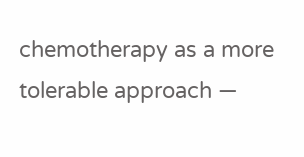chemotherapy as a more tolerable approach —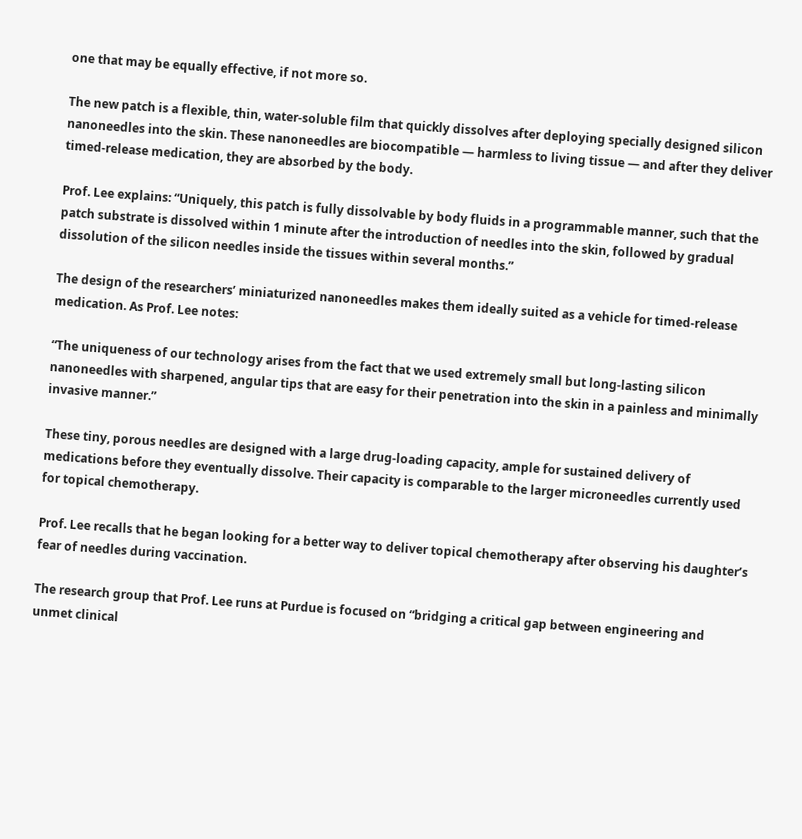one that may be equally effective, if not more so.

The new patch is a flexible, thin, water-soluble film that quickly dissolves after deploying specially designed silicon nanoneedles into the skin. These nanoneedles are biocompatible — harmless to living tissue — and after they deliver timed-release medication, they are absorbed by the body.

Prof. Lee explains: “Uniquely, this patch is fully dissolvable by body fluids in a programmable manner, such that the patch substrate is dissolved within 1 minute after the introduction of needles into the skin, followed by gradual dissolution of the silicon needles inside the tissues within several months.”

The design of the researchers’ miniaturized nanoneedles makes them ideally suited as a vehicle for timed-release medication. As Prof. Lee notes:

“The uniqueness of our technology arises from the fact that we used extremely small but long-lasting silicon nanoneedles with sharpened, angular tips that are easy for their penetration into the skin in a painless and minimally invasive manner.”

These tiny, porous needles are designed with a large drug-loading capacity, ample for sustained delivery of medications before they eventually dissolve. Their capacity is comparable to the larger microneedles currently used for topical chemotherapy.

Prof. Lee recalls that he began looking for a better way to deliver topical chemotherapy after observing his daughter’s fear of needles during vaccination.

The research group that Prof. Lee runs at Purdue is focused on “bridging a critical gap between engineering and unmet clinical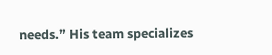needs.” His team specializes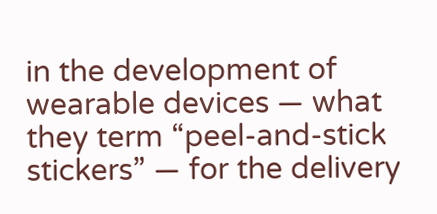in the development of wearable devices — what they term “peel-and-stick stickers” — for the delivery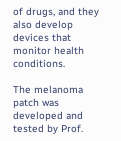of drugs, and they also develop devices that monitor health conditions.

The melanoma patch was developed and tested by Prof.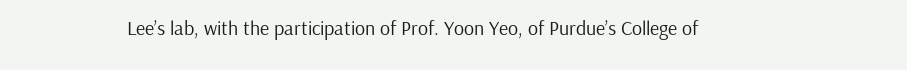Lee’s lab, with the participation of Prof. Yoon Yeo, of Purdue’s College of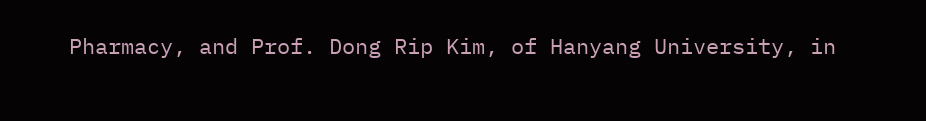Pharmacy, and Prof. Dong Rip Kim, of Hanyang University, in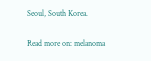Seoul, South Korea.

Read more on: melanoma